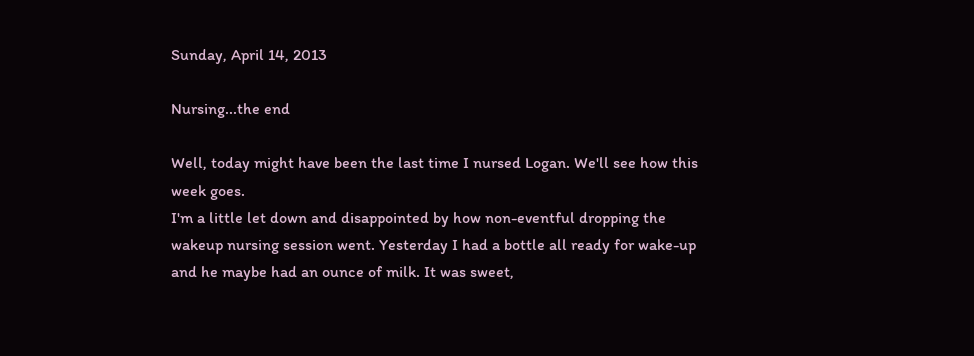Sunday, April 14, 2013

Nursing...the end

Well, today might have been the last time I nursed Logan. We'll see how this week goes.
I'm a little let down and disappointed by how non-eventful dropping the wakeup nursing session went. Yesterday I had a bottle all ready for wake-up and he maybe had an ounce of milk. It was sweet,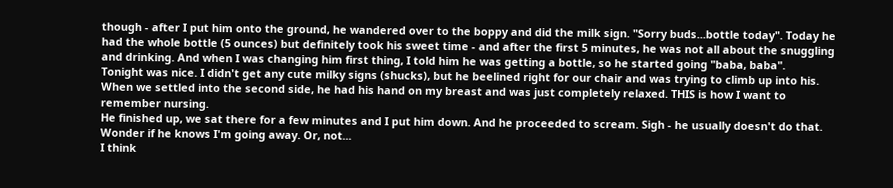though - after I put him onto the ground, he wandered over to the boppy and did the milk sign. "Sorry buds...bottle today". Today he had the whole bottle (5 ounces) but definitely took his sweet time - and after the first 5 minutes, he was not all about the snuggling and drinking. And when I was changing him first thing, I told him he was getting a bottle, so he started going "baba, baba".
Tonight was nice. I didn't get any cute milky signs (shucks), but he beelined right for our chair and was trying to climb up into his. When we settled into the second side, he had his hand on my breast and was just completely relaxed. THIS is how I want to remember nursing.
He finished up, we sat there for a few minutes and I put him down. And he proceeded to scream. Sigh - he usually doesn't do that. Wonder if he knows I'm going away. Or, not...
I think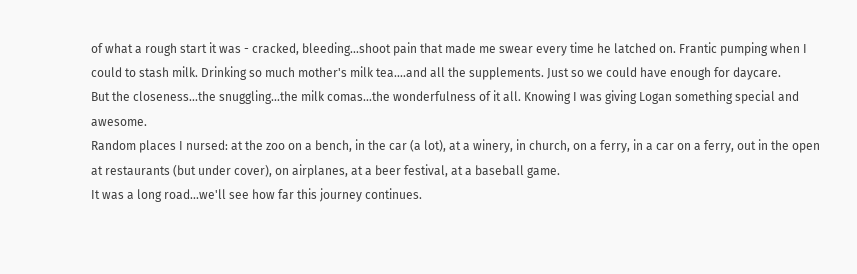of what a rough start it was - cracked, bleeding...shoot pain that made me swear every time he latched on. Frantic pumping when I could to stash milk. Drinking so much mother's milk tea....and all the supplements. Just so we could have enough for daycare.
But the closeness...the snuggling...the milk comas...the wonderfulness of it all. Knowing I was giving Logan something special and awesome.
Random places I nursed: at the zoo on a bench, in the car (a lot), at a winery, in church, on a ferry, in a car on a ferry, out in the open at restaurants (but under cover), on airplanes, at a beer festival, at a baseball game.
It was a long road...we'll see how far this journey continues.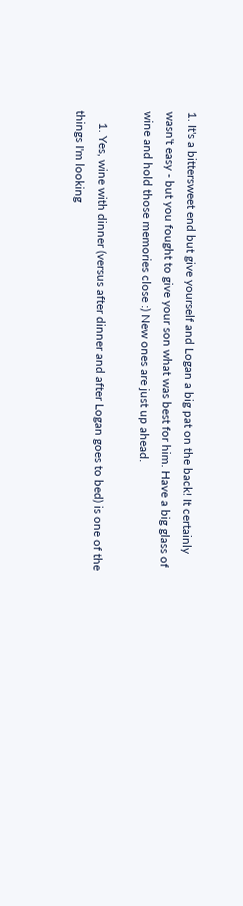1. It's a bittersweet end but give yourself and Logan a big pat on the back! It certainly wasn't easy - but you fought to give your son what was best for him. Have a big glass of wine and hold those memories close :) New ones are just up ahead.

    1. Yes, wine with dinner (versus after dinner and after Logan goes to bed) is one of the things I'm looking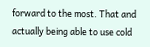forward to the most. That and actually being able to use cold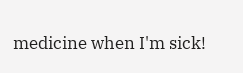medicine when I'm sick!